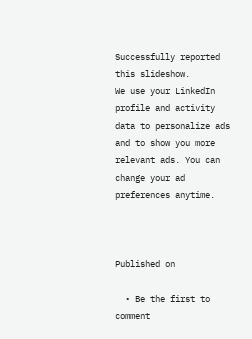Successfully reported this slideshow.
We use your LinkedIn profile and activity data to personalize ads and to show you more relevant ads. You can change your ad preferences anytime.



Published on

  • Be the first to comment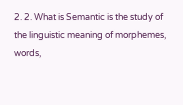2. 2. What is Semantic is the study of the linguistic meaning of morphemes, words,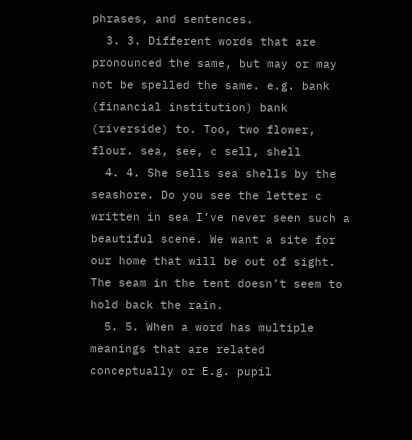phrases, and sentences.
  3. 3. Different words that are pronounced the same, but may or may not be spelled the same. e.g. bank (financial institution) bank (riverside) to. Too, two flower, flour. sea, see, c sell, shell
  4. 4. She sells sea shells by the seashore. Do you see the letter c written in sea I’ve never seen such a beautiful scene. We want a site for our home that will be out of sight. The seam in the tent doesn’t seem to hold back the rain.
  5. 5. When a word has multiple meanings that are related conceptually or E.g. pupil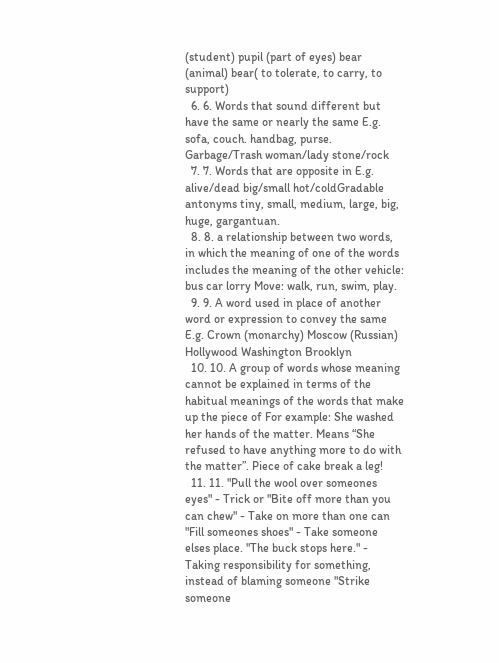(student) pupil (part of eyes) bear (animal) bear( to tolerate, to carry, to support)
  6. 6. Words that sound different but have the same or nearly the same E.g. sofa, couch. handbag, purse. Garbage/Trash woman/lady stone/rock
  7. 7. Words that are opposite in E.g. alive/dead big/small hot/coldGradable antonyms tiny, small, medium, large, big, huge, gargantuan.
  8. 8. a relationship between two words, in which the meaning of one of the words includes the meaning of the other vehicle: bus car lorry Move: walk, run, swim, play.
  9. 9. A word used in place of another word or expression to convey the same E.g. Crown (monarchy) Moscow (Russian) Hollywood Washington Brooklyn
  10. 10. A group of words whose meaning cannot be explained in terms of the habitual meanings of the words that make up the piece of For example: She washed her hands of the matter. Means “She refused to have anything more to do with the matter”. Piece of cake break a leg!
  11. 11. "Pull the wool over someones eyes" - Trick or "Bite off more than you can chew" - Take on more than one can "Fill someones shoes" - Take someone elses place. "The buck stops here." - Taking responsibility for something, instead of blaming someone "Strike someone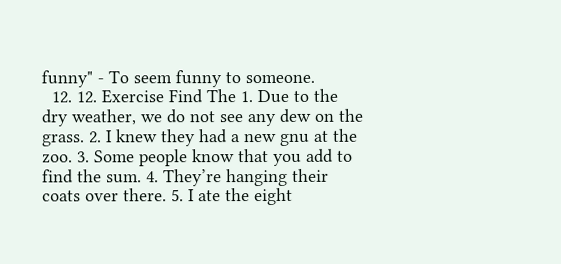funny" - To seem funny to someone.
  12. 12. Exercise Find The 1. Due to the dry weather, we do not see any dew on the grass. 2. I knew they had a new gnu at the zoo. 3. Some people know that you add to find the sum. 4. They’re hanging their coats over there. 5. I ate the eight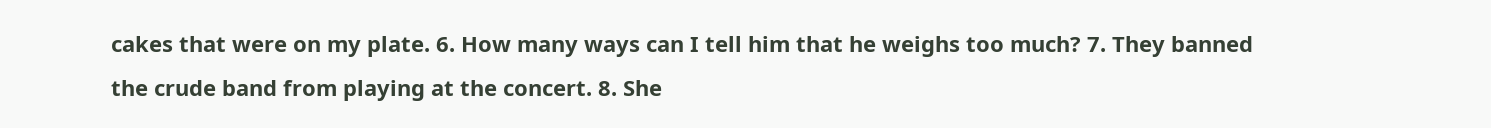cakes that were on my plate. 6. How many ways can I tell him that he weighs too much? 7. They banned the crude band from playing at the concert. 8. She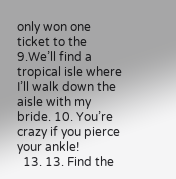only won one ticket to the 9.We’ll find a tropical isle where I’ll walk down the aisle with my bride. 10. You’re crazy if you pierce your ankle!
  13. 13. Find the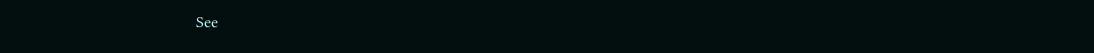See